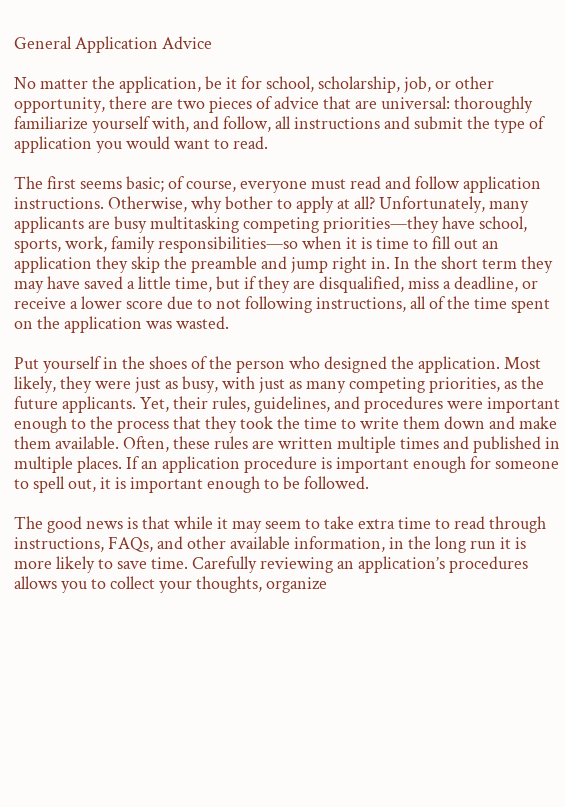General Application Advice

No matter the application, be it for school, scholarship, job, or other opportunity, there are two pieces of advice that are universal: thoroughly familiarize yourself with, and follow, all instructions and submit the type of application you would want to read.

The first seems basic; of course, everyone must read and follow application instructions. Otherwise, why bother to apply at all? Unfortunately, many applicants are busy multitasking competing priorities—they have school, sports, work, family responsibilities—so when it is time to fill out an application they skip the preamble and jump right in. In the short term they may have saved a little time, but if they are disqualified, miss a deadline, or receive a lower score due to not following instructions, all of the time spent on the application was wasted.

Put yourself in the shoes of the person who designed the application. Most likely, they were just as busy, with just as many competing priorities, as the future applicants. Yet, their rules, guidelines, and procedures were important enough to the process that they took the time to write them down and make them available. Often, these rules are written multiple times and published in multiple places. If an application procedure is important enough for someone to spell out, it is important enough to be followed.

The good news is that while it may seem to take extra time to read through instructions, FAQs, and other available information, in the long run it is more likely to save time. Carefully reviewing an application’s procedures allows you to collect your thoughts, organize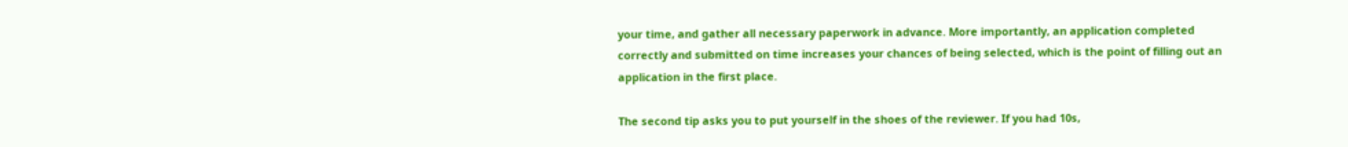your time, and gather all necessary paperwork in advance. More importantly, an application completed correctly and submitted on time increases your chances of being selected, which is the point of filling out an application in the first place.

The second tip asks you to put yourself in the shoes of the reviewer. If you had 10s,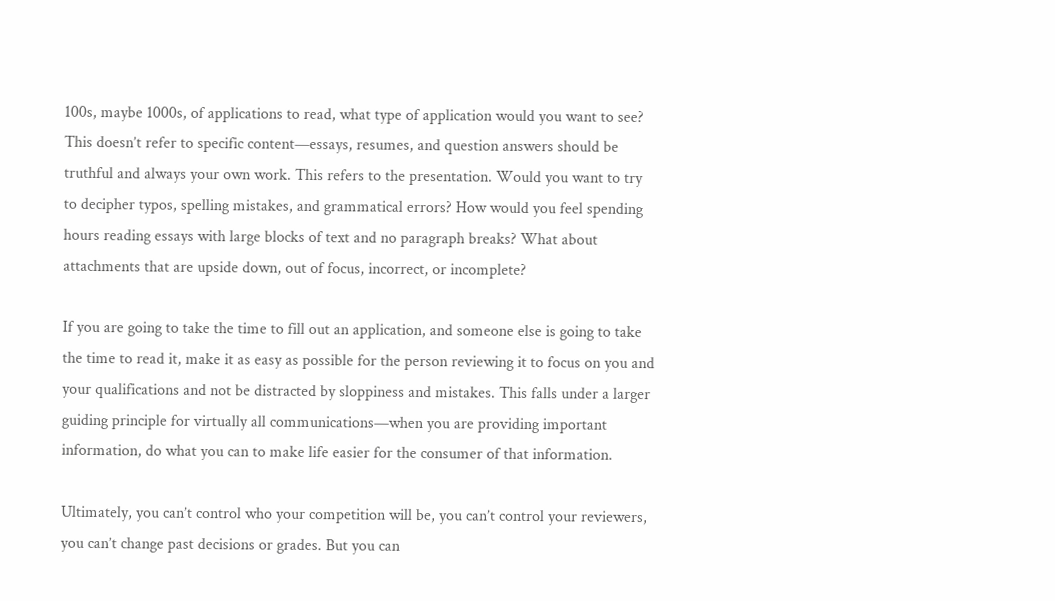100s, maybe 1000s, of applications to read, what type of application would you want to see? This doesn’t refer to specific content—essays, resumes, and question answers should be truthful and always your own work. This refers to the presentation. Would you want to try to decipher typos, spelling mistakes, and grammatical errors? How would you feel spending hours reading essays with large blocks of text and no paragraph breaks? What about attachments that are upside down, out of focus, incorrect, or incomplete?

If you are going to take the time to fill out an application, and someone else is going to take the time to read it, make it as easy as possible for the person reviewing it to focus on you and your qualifications and not be distracted by sloppiness and mistakes. This falls under a larger guiding principle for virtually all communications—when you are providing important information, do what you can to make life easier for the consumer of that information.

Ultimately, you can’t control who your competition will be, you can’t control your reviewers, you can’t change past decisions or grades. But you can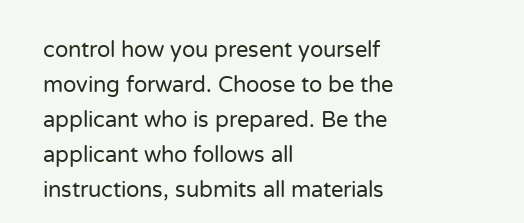control how you present yourself moving forward. Choose to be the applicant who is prepared. Be the applicant who follows all instructions, submits all materials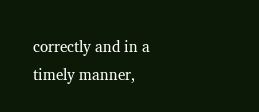correctly and in a timely manner,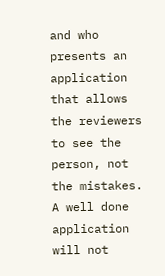and who presents an application that allows the reviewers to see the person, not the mistakes. A well done application will not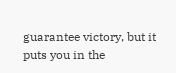guarantee victory, but it puts you in the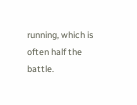running, which is often half the battle.